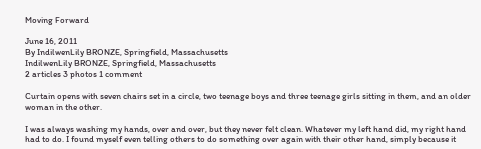Moving Forward

June 16, 2011
By IndilwenLily BRONZE, Springfield, Massachusetts
IndilwenLily BRONZE, Springfield, Massachusetts
2 articles 3 photos 1 comment

Curtain opens with seven chairs set in a circle, two teenage boys and three teenage girls sitting in them, and an older woman in the other.

I was always washing my hands, over and over, but they never felt clean. Whatever my left hand did, my right hand had to do. I found myself even telling others to do something over again with their other hand, simply because it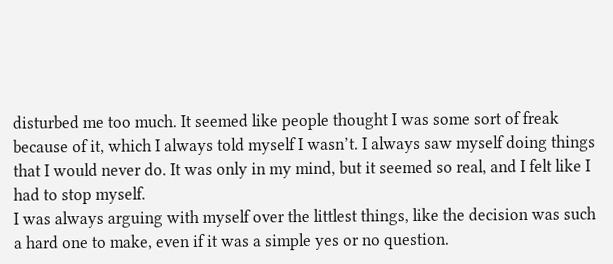disturbed me too much. It seemed like people thought I was some sort of freak because of it, which I always told myself I wasn’t. I always saw myself doing things that I would never do. It was only in my mind, but it seemed so real, and I felt like I had to stop myself.
I was always arguing with myself over the littlest things, like the decision was such a hard one to make, even if it was a simple yes or no question.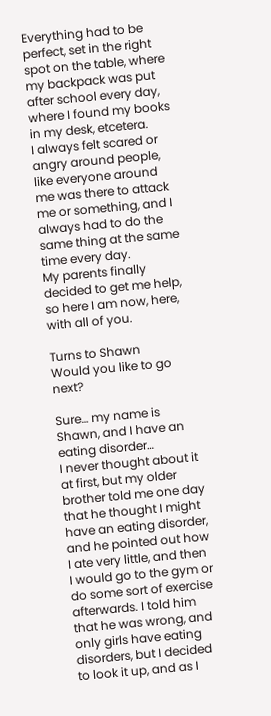Everything had to be perfect, set in the right spot on the table, where my backpack was put after school every day, where I found my books in my desk, etcetera.
I always felt scared or angry around people, like everyone around me was there to attack me or something, and I always had to do the same thing at the same time every day.
My parents finally decided to get me help, so here I am now, here, with all of you.

Turns to Shawn
Would you like to go next?

Sure… my name is Shawn, and I have an eating disorder…
I never thought about it at first, but my older brother told me one day that he thought I might have an eating disorder, and he pointed out how I ate very little, and then I would go to the gym or do some sort of exercise afterwards. I told him that he was wrong, and only girls have eating disorders, but I decided to look it up, and as I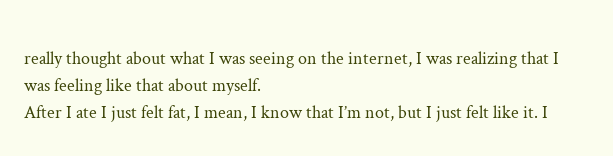really thought about what I was seeing on the internet, I was realizing that I was feeling like that about myself.
After I ate I just felt fat, I mean, I know that I’m not, but I just felt like it. I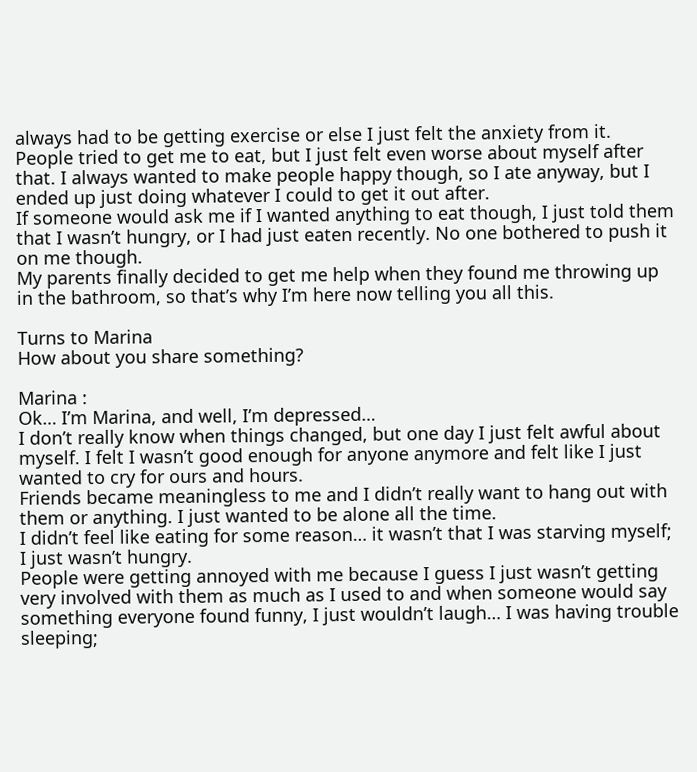always had to be getting exercise or else I just felt the anxiety from it.
People tried to get me to eat, but I just felt even worse about myself after that. I always wanted to make people happy though, so I ate anyway, but I ended up just doing whatever I could to get it out after.
If someone would ask me if I wanted anything to eat though, I just told them that I wasn’t hungry, or I had just eaten recently. No one bothered to push it on me though.
My parents finally decided to get me help when they found me throwing up in the bathroom, so that’s why I’m here now telling you all this.

Turns to Marina
How about you share something?

Marina :
Ok… I’m Marina, and well, I’m depressed…
I don’t really know when things changed, but one day I just felt awful about myself. I felt I wasn’t good enough for anyone anymore and felt like I just wanted to cry for ours and hours.
Friends became meaningless to me and I didn’t really want to hang out with them or anything. I just wanted to be alone all the time.
I didn’t feel like eating for some reason… it wasn’t that I was starving myself; I just wasn’t hungry.
People were getting annoyed with me because I guess I just wasn’t getting very involved with them as much as I used to and when someone would say something everyone found funny, I just wouldn’t laugh… I was having trouble sleeping;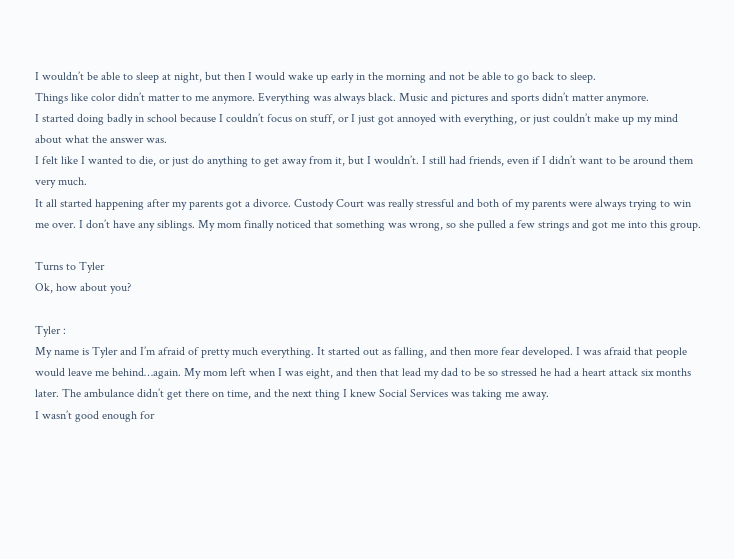I wouldn’t be able to sleep at night, but then I would wake up early in the morning and not be able to go back to sleep.
Things like color didn’t matter to me anymore. Everything was always black. Music and pictures and sports didn’t matter anymore.
I started doing badly in school because I couldn’t focus on stuff, or I just got annoyed with everything, or just couldn’t make up my mind about what the answer was.
I felt like I wanted to die, or just do anything to get away from it, but I wouldn’t. I still had friends, even if I didn’t want to be around them very much.
It all started happening after my parents got a divorce. Custody Court was really stressful and both of my parents were always trying to win me over. I don’t have any siblings. My mom finally noticed that something was wrong, so she pulled a few strings and got me into this group.

Turns to Tyler
Ok, how about you?

Tyler :
My name is Tyler and I’m afraid of pretty much everything. It started out as falling, and then more fear developed. I was afraid that people would leave me behind…again. My mom left when I was eight, and then that lead my dad to be so stressed he had a heart attack six months later. The ambulance didn’t get there on time, and the next thing I knew Social Services was taking me away.
I wasn’t good enough for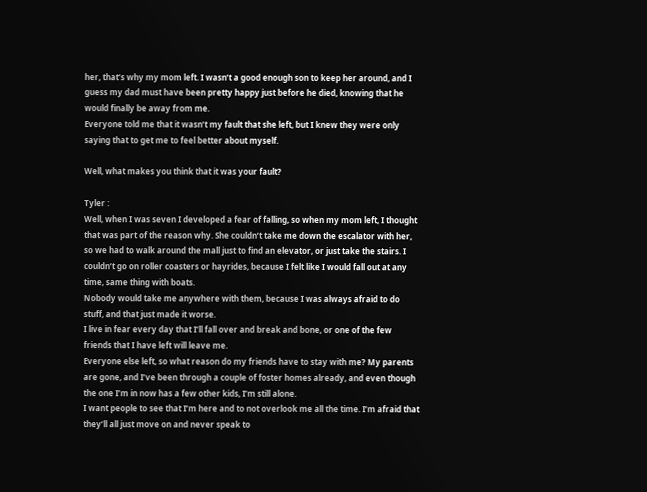her, that’s why my mom left. I wasn’t a good enough son to keep her around, and I guess my dad must have been pretty happy just before he died, knowing that he would finally be away from me.
Everyone told me that it wasn’t my fault that she left, but I knew they were only saying that to get me to feel better about myself.

Well, what makes you think that it was your fault?

Tyler :
Well, when I was seven I developed a fear of falling, so when my mom left, I thought that was part of the reason why. She couldn’t take me down the escalator with her, so we had to walk around the mall just to find an elevator, or just take the stairs. I couldn’t go on roller coasters or hayrides, because I felt like I would fall out at any time, same thing with boats.
Nobody would take me anywhere with them, because I was always afraid to do stuff, and that just made it worse.
I live in fear every day that I’ll fall over and break and bone, or one of the few friends that I have left will leave me.
Everyone else left, so what reason do my friends have to stay with me? My parents are gone, and I’ve been through a couple of foster homes already, and even though the one I’m in now has a few other kids, I’m still alone.
I want people to see that I’m here and to not overlook me all the time. I’m afraid that they’ll all just move on and never speak to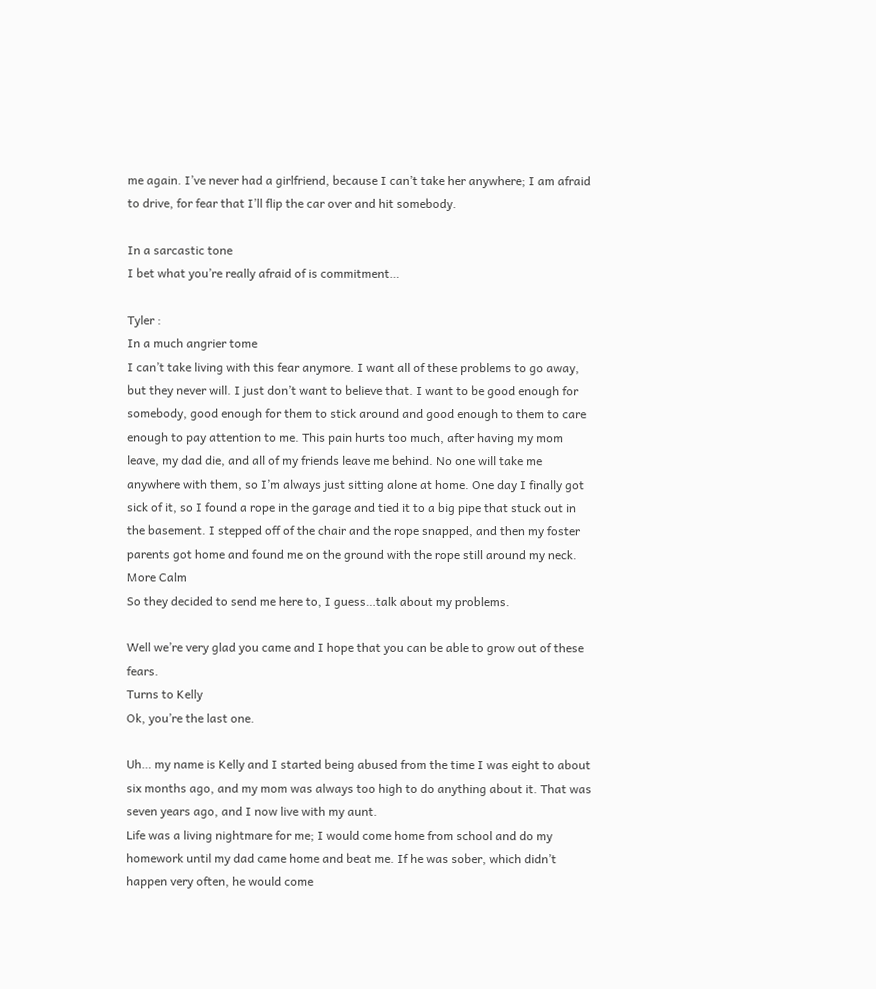me again. I’ve never had a girlfriend, because I can’t take her anywhere; I am afraid to drive, for fear that I’ll flip the car over and hit somebody.

In a sarcastic tone
I bet what you’re really afraid of is commitment…

Tyler :
In a much angrier tome
I can’t take living with this fear anymore. I want all of these problems to go away, but they never will. I just don’t want to believe that. I want to be good enough for somebody, good enough for them to stick around and good enough to them to care enough to pay attention to me. This pain hurts too much, after having my mom leave, my dad die, and all of my friends leave me behind. No one will take me anywhere with them, so I’m always just sitting alone at home. One day I finally got sick of it, so I found a rope in the garage and tied it to a big pipe that stuck out in the basement. I stepped off of the chair and the rope snapped, and then my foster parents got home and found me on the ground with the rope still around my neck.
More Calm
So they decided to send me here to, I guess…talk about my problems.

Well we’re very glad you came and I hope that you can be able to grow out of these fears.
Turns to Kelly
Ok, you’re the last one.

Uh… my name is Kelly and I started being abused from the time I was eight to about six months ago, and my mom was always too high to do anything about it. That was seven years ago, and I now live with my aunt.
Life was a living nightmare for me; I would come home from school and do my homework until my dad came home and beat me. If he was sober, which didn’t happen very often, he would come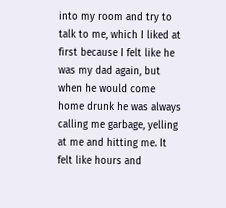into my room and try to talk to me, which I liked at first because I felt like he was my dad again, but when he would come home drunk he was always calling me garbage, yelling at me and hitting me. It felt like hours and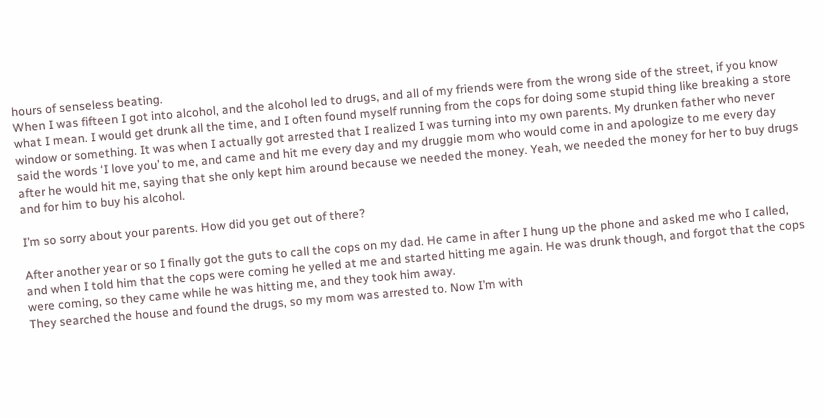hours of senseless beating.
When I was fifteen I got into alcohol, and the alcohol led to drugs, and all of my friends were from the wrong side of the street, if you know what I mean. I would get drunk all the time, and I often found myself running from the cops for doing some stupid thing like breaking a store window or something. It was when I actually got arrested that I realized I was turning into my own parents. My drunken father who never said the words ‘I love you’ to me, and came and hit me every day and my druggie mom who would come in and apologize to me every day after he would hit me, saying that she only kept him around because we needed the money. Yeah, we needed the money for her to buy drugs and for him to buy his alcohol.

I’m so sorry about your parents. How did you get out of there?

After another year or so I finally got the guts to call the cops on my dad. He came in after I hung up the phone and asked me who I called, and when I told him that the cops were coming he yelled at me and started hitting me again. He was drunk though, and forgot that the cops were coming, so they came while he was hitting me, and they took him away.
They searched the house and found the drugs, so my mom was arrested to. Now I’m with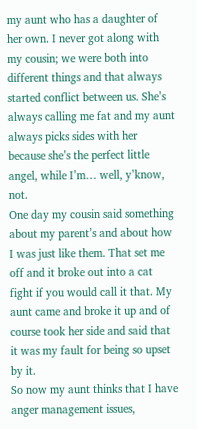my aunt who has a daughter of her own. I never got along with my cousin; we were both into different things and that always started conflict between us. She’s always calling me fat and my aunt always picks sides with her because she’s the perfect little angel, while I’m… well, y’know, not.
One day my cousin said something about my parent’s and about how I was just like them. That set me off and it broke out into a cat fight if you would call it that. My aunt came and broke it up and of course took her side and said that it was my fault for being so upset by it.
So now my aunt thinks that I have anger management issues,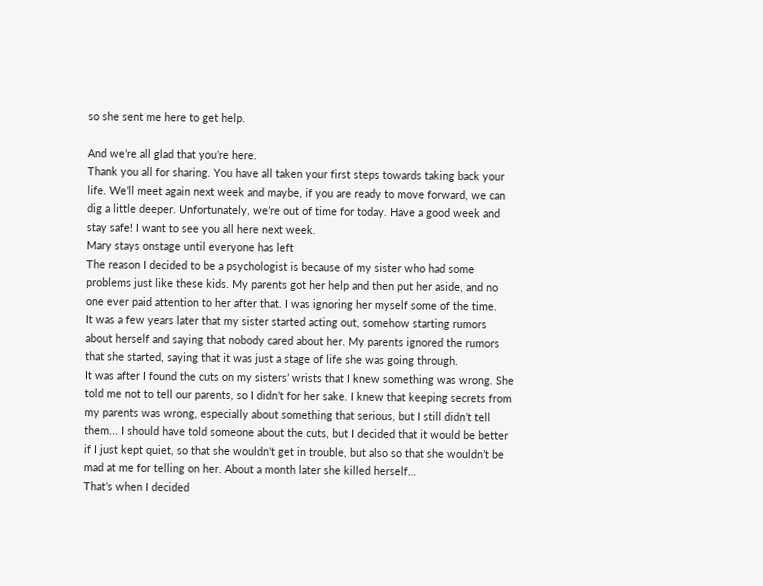so she sent me here to get help.

And we’re all glad that you’re here.
Thank you all for sharing. You have all taken your first steps towards taking back your life. We’ll meet again next week and maybe, if you are ready to move forward, we can dig a little deeper. Unfortunately, we’re out of time for today. Have a good week and stay safe! I want to see you all here next week.
Mary stays onstage until everyone has left
The reason I decided to be a psychologist is because of my sister who had some problems just like these kids. My parents got her help and then put her aside, and no one ever paid attention to her after that. I was ignoring her myself some of the time.
It was a few years later that my sister started acting out, somehow starting rumors about herself and saying that nobody cared about her. My parents ignored the rumors that she started, saying that it was just a stage of life she was going through.
It was after I found the cuts on my sisters’ wrists that I knew something was wrong. She told me not to tell our parents, so I didn’t for her sake. I knew that keeping secrets from my parents was wrong, especially about something that serious, but I still didn’t tell them... I should have told someone about the cuts, but I decided that it would be better if I just kept quiet, so that she wouldn’t get in trouble, but also so that she wouldn’t be mad at me for telling on her. About a month later she killed herself…
That’s when I decided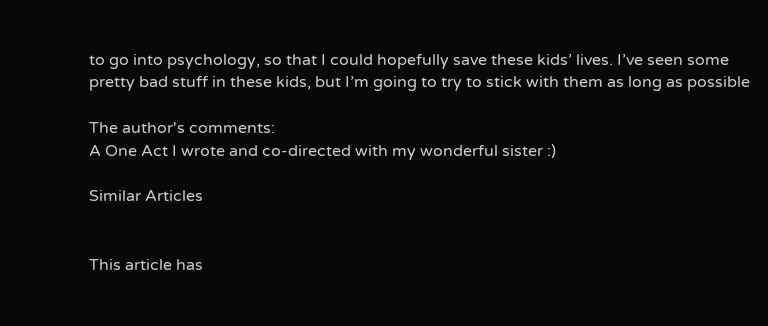to go into psychology, so that I could hopefully save these kids’ lives. I’ve seen some pretty bad stuff in these kids, but I’m going to try to stick with them as long as possible

The author's comments:
A One Act I wrote and co-directed with my wonderful sister :)

Similar Articles


This article has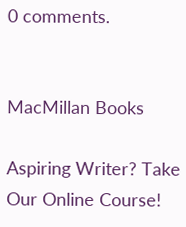0 comments.


MacMillan Books

Aspiring Writer? Take Our Online Course!